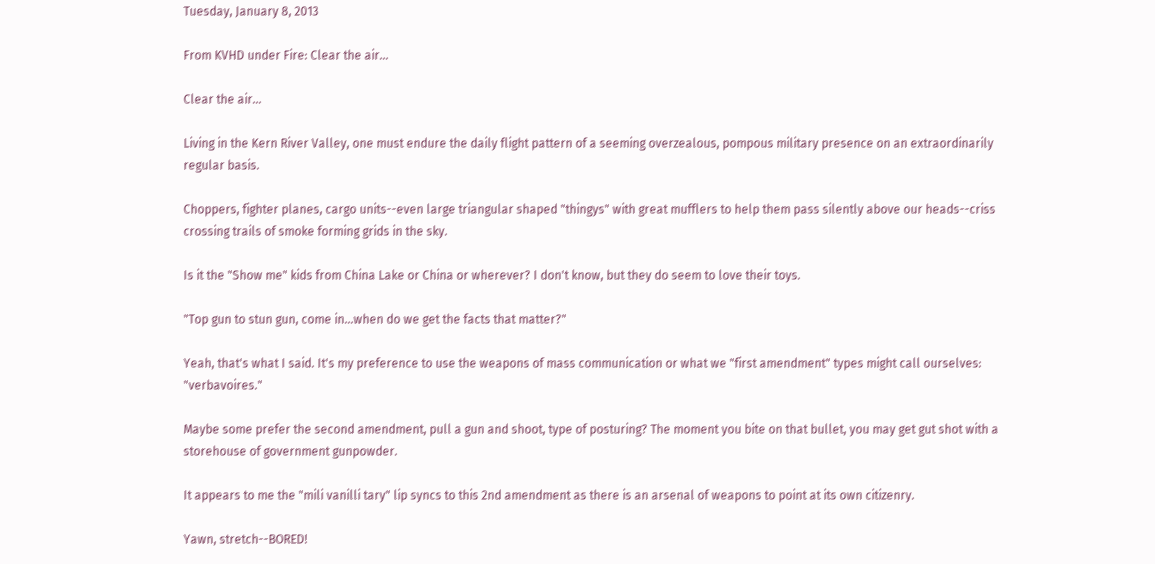Tuesday, January 8, 2013

From KVHD under Fire: Clear the air...

Clear the air...

Living in the Kern River Valley, one must endure the daily flight pattern of a seeming overzealous, pompous military presence on an extraordinarily regular basis.

Choppers, fighter planes, cargo units--even large triangular shaped "thingys" with great mufflers to help them pass silently above our heads--criss crossing trails of smoke forming grids in the sky.

Is it the "Show me" kids from China Lake or China or wherever? I don't know, but they do seem to love their toys.

"Top gun to stun gun, come in...when do we get the facts that matter?"

Yeah, that's what I said. It's my preference to use the weapons of mass communication or what we "first amendment" types might call ourselves: "verbavoires."

Maybe some prefer the second amendment, pull a gun and shoot, type of posturing? The moment you bite on that bullet, you may get gut shot with a storehouse of government gunpowder.

It appears to me the "mili vanilli tary" lip syncs to this 2nd amendment as there is an arsenal of weapons to point at its own citizenry.

Yawn, stretch--BORED!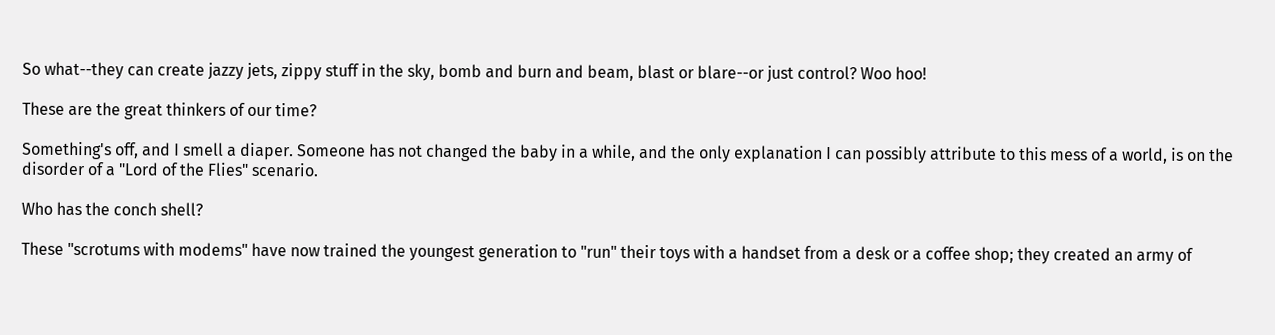So what--they can create jazzy jets, zippy stuff in the sky, bomb and burn and beam, blast or blare--or just control? Woo hoo!

These are the great thinkers of our time?

Something's off, and I smell a diaper. Someone has not changed the baby in a while, and the only explanation I can possibly attribute to this mess of a world, is on the disorder of a "Lord of the Flies" scenario.

Who has the conch shell?

These "scrotums with modems" have now trained the youngest generation to "run" their toys with a handset from a desk or a coffee shop; they created an army of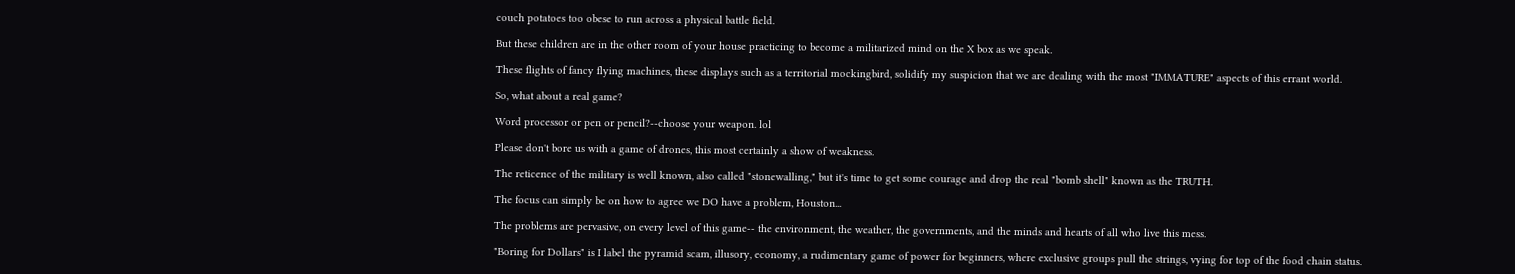couch potatoes too obese to run across a physical battle field.

But these children are in the other room of your house practicing to become a militarized mind on the X box as we speak.

These flights of fancy flying machines, these displays such as a territorial mockingbird, solidify my suspicion that we are dealing with the most "IMMATURE" aspects of this errant world.

So, what about a real game?

Word processor or pen or pencil?--choose your weapon. lol

Please don't bore us with a game of drones, this most certainly a show of weakness.

The reticence of the military is well known, also called "stonewalling," but it's time to get some courage and drop the real "bomb shell" known as the TRUTH.

The focus can simply be on how to agree we DO have a problem, Houston...

The problems are pervasive, on every level of this game-- the environment, the weather, the governments, and the minds and hearts of all who live this mess.

"Boring for Dollars" is I label the pyramid scam, illusory, economy, a rudimentary game of power for beginners, where exclusive groups pull the strings, vying for top of the food chain status.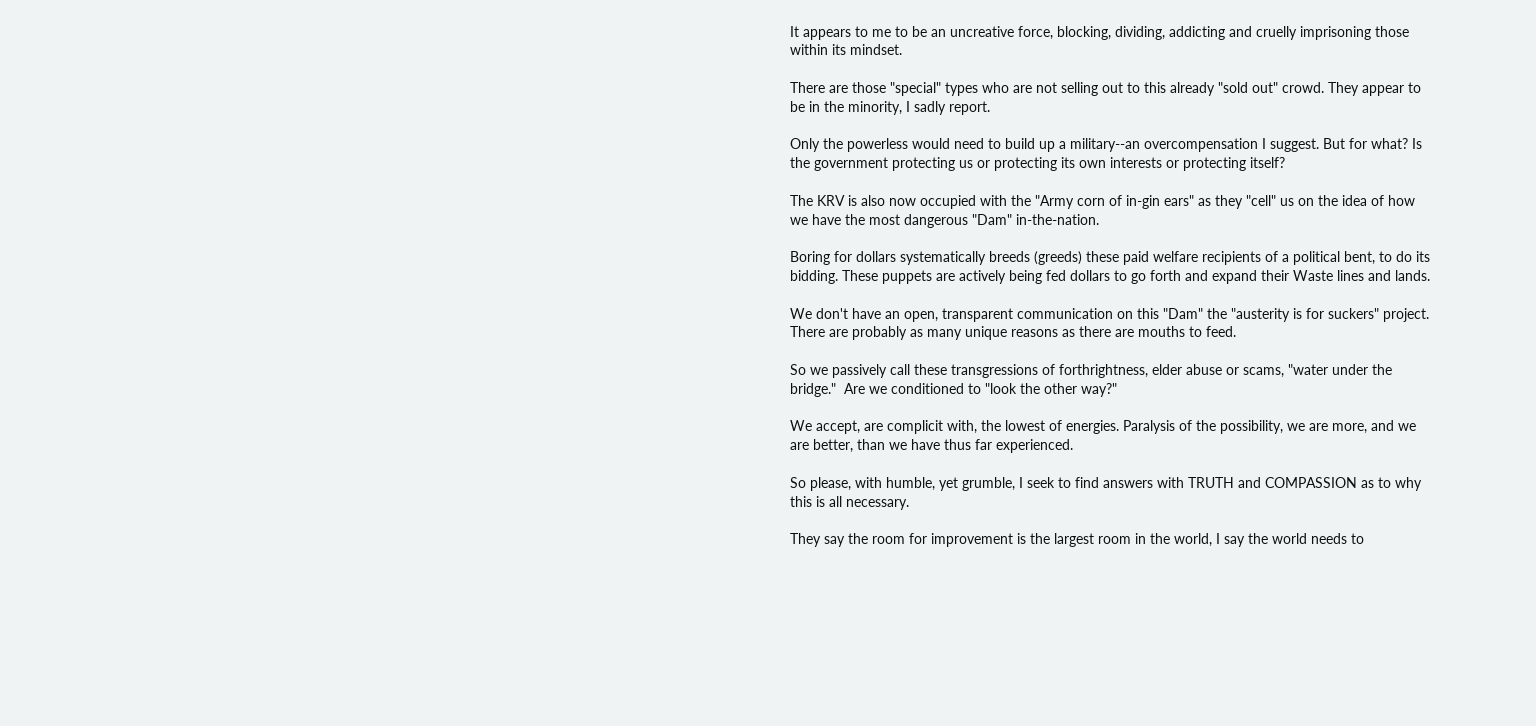It appears to me to be an uncreative force, blocking, dividing, addicting and cruelly imprisoning those within its mindset.

There are those "special" types who are not selling out to this already "sold out" crowd. They appear to be in the minority, I sadly report.

Only the powerless would need to build up a military--an overcompensation I suggest. But for what? Is the government protecting us or protecting its own interests or protecting itself?

The KRV is also now occupied with the "Army corn of in-gin ears" as they "cell" us on the idea of how we have the most dangerous "Dam" in-the-nation.

Boring for dollars systematically breeds (greeds) these paid welfare recipients of a political bent, to do its bidding. These puppets are actively being fed dollars to go forth and expand their Waste lines and lands.

We don't have an open, transparent communication on this "Dam" the "austerity is for suckers" project. There are probably as many unique reasons as there are mouths to feed.

So we passively call these transgressions of forthrightness, elder abuse or scams, "water under the bridge."  Are we conditioned to "look the other way?"

We accept, are complicit with, the lowest of energies. Paralysis of the possibility, we are more, and we are better, than we have thus far experienced.

So please, with humble, yet grumble, I seek to find answers with TRUTH and COMPASSION as to why this is all necessary.

They say the room for improvement is the largest room in the world, I say the world needs to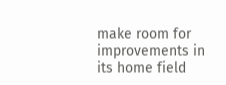make room for improvements in its home field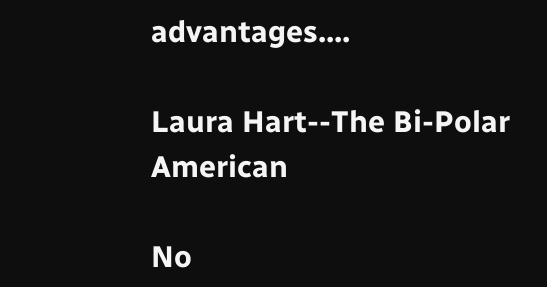advantages....

Laura Hart--The Bi-Polar American

No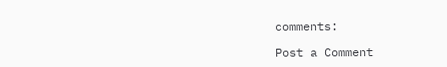comments:

Post a Comment